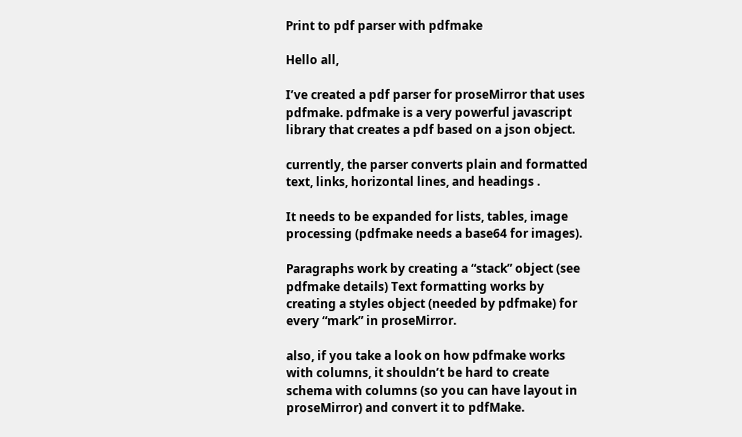Print to pdf parser with pdfmake

Hello all,

I’ve created a pdf parser for proseMirror that uses pdfmake. pdfmake is a very powerful javascript library that creates a pdf based on a json object.

currently, the parser converts plain and formatted text, links, horizontal lines, and headings .

It needs to be expanded for lists, tables, image processing (pdfmake needs a base64 for images).

Paragraphs work by creating a “stack” object (see pdfmake details) Text formatting works by creating a styles object (needed by pdfmake) for every “mark” in proseMirror.

also, if you take a look on how pdfmake works with columns, it shouldn’t be hard to create schema with columns (so you can have layout in proseMirror) and convert it to pdfMake.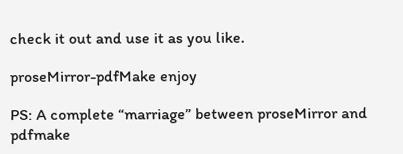check it out and use it as you like.

proseMirror-pdfMake enjoy

PS: A complete “marriage” between proseMirror and pdfmake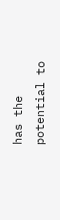has the potential to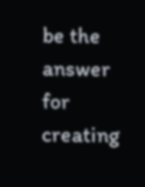be the answer for creating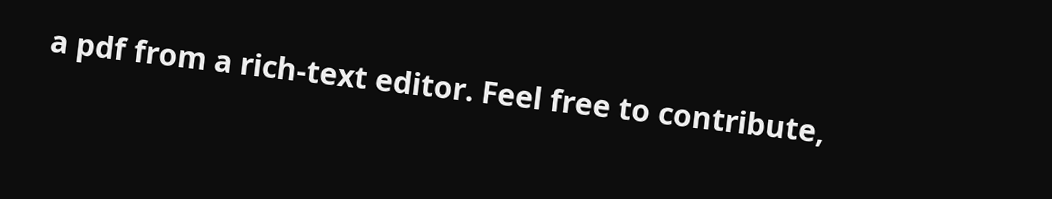a pdf from a rich-text editor. Feel free to contribute,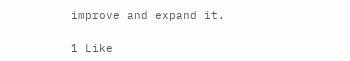improve and expand it.

1 Like